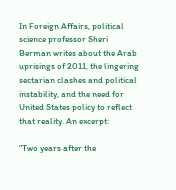In Foreign Affairs, political science professor Sheri Berman writes about the Arab uprisings of 2011, the lingering sectarian clashes and political instability, and the need for United States policy to reflect that reality. An excerpt:

"Two years after the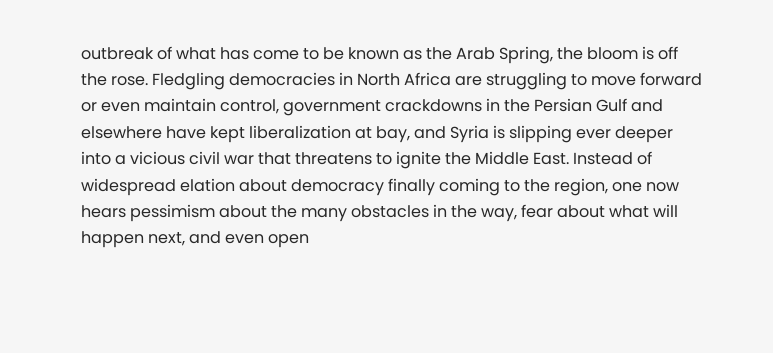outbreak of what has come to be known as the Arab Spring, the bloom is off the rose. Fledgling democracies in North Africa are struggling to move forward or even maintain control, government crackdowns in the Persian Gulf and elsewhere have kept liberalization at bay, and Syria is slipping ever deeper into a vicious civil war that threatens to ignite the Middle East. Instead of widespread elation about democracy finally coming to the region, one now hears pessimism about the many obstacles in the way, fear about what will happen next, and even open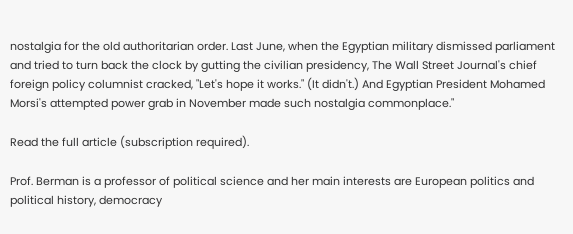nostalgia for the old authoritarian order. Last June, when the Egyptian military dismissed parliament and tried to turn back the clock by gutting the civilian presidency, The Wall Street Journal's chief foreign policy columnist cracked, "Let's hope it works." (It didn't.) And Egyptian President Mohamed Morsi's attempted power grab in November made such nostalgia commonplace."

Read the full article (subscription required).

Prof. Berman is a professor of political science and her main interests are European politics and political history, democracy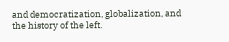and democratization, globalization, and the history of the left.